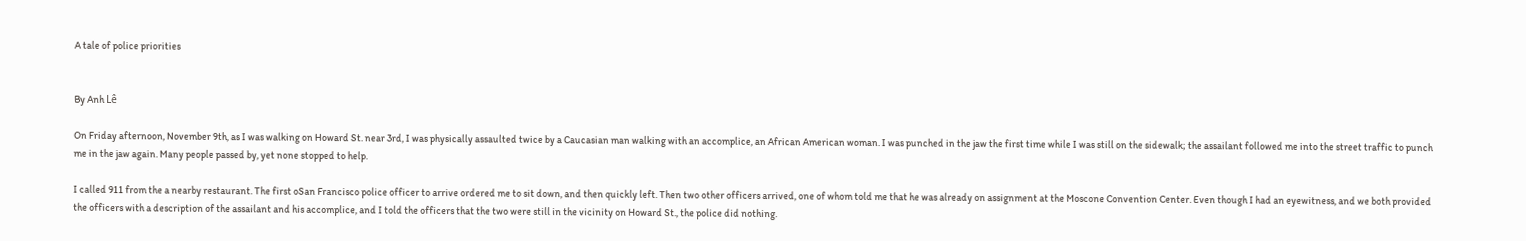A tale of police priorities


By Anh Lê

On Friday afternoon, November 9th, as I was walking on Howard St. near 3rd, I was physically assaulted twice by a Caucasian man walking with an accomplice, an African American woman. I was punched in the jaw the first time while I was still on the sidewalk; the assailant followed me into the street traffic to punch me in the jaw again. Many people passed by, yet none stopped to help.

I called 911 from the a nearby restaurant. The first oSan Francisco police officer to arrive ordered me to sit down, and then quickly left. Then two other officers arrived, one of whom told me that he was already on assignment at the Moscone Convention Center. Even though I had an eyewitness, and we both provided the officers with a description of the assailant and his accomplice, and I told the officers that the two were still in the vicinity on Howard St., the police did nothing.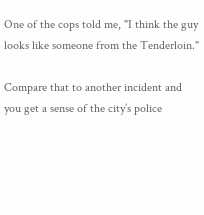One of the cops told me, "I think the guy looks like someone from the Tenderloin."

Compare that to another incident and you get a sense of the city’s police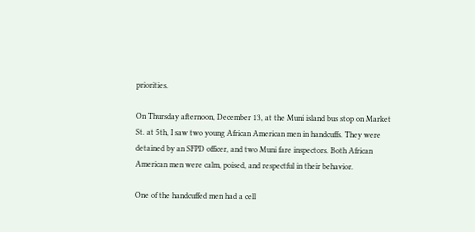priorities.

On Thursday afternoon, December 13, at the Muni island bus stop on Market St. at 5th, I saw two young African American men in handcuffs. They were detained by an SFPD officer, and two Muni fare inspectors. Both African American men were calm, poised, and respectful in their behavior.

One of the handcuffed men had a cell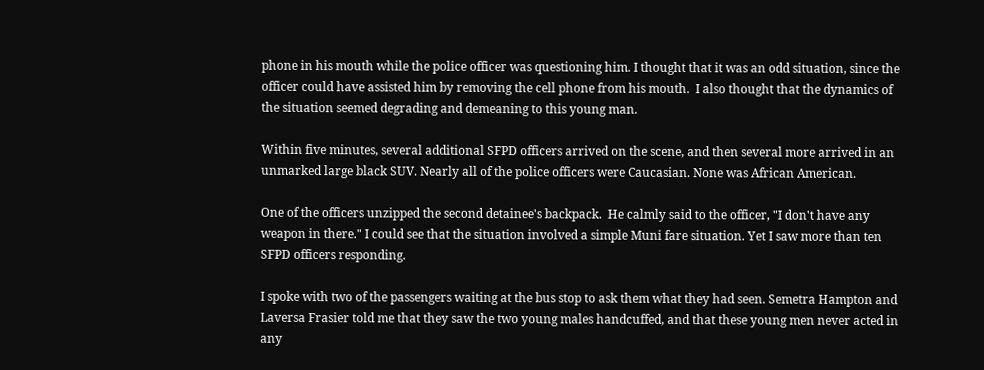phone in his mouth while the police officer was questioning him. I thought that it was an odd situation, since the officer could have assisted him by removing the cell phone from his mouth.  I also thought that the dynamics of the situation seemed degrading and demeaning to this young man.

Within five minutes, several additional SFPD officers arrived on the scene, and then several more arrived in an unmarked large black SUV. Nearly all of the police officers were Caucasian. None was African American.

One of the officers unzipped the second detainee's backpack.  He calmly said to the officer, "I don't have any weapon in there." I could see that the situation involved a simple Muni fare situation. Yet I saw more than ten SFPD officers responding.

I spoke with two of the passengers waiting at the bus stop to ask them what they had seen. Semetra Hampton and Laversa Frasier told me that they saw the two young males handcuffed, and that these young men never acted in any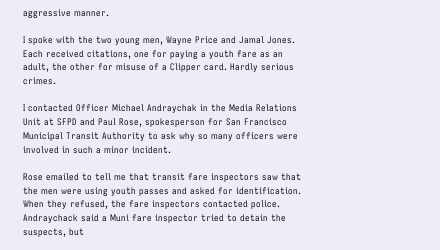aggressive manner.

I spoke with the two young men, Wayne Price and Jamal Jones. Each received citations, one for paying a youth fare as an adult, the other for misuse of a Clipper card. Hardly serious crimes.

I contacted Officer Michael Andraychak in the Media Relations Unit at SFPD and Paul Rose, spokesperson for San Francisco Municipal Transit Authority to ask why so many officers were involved in such a minor incident.

Rose emailed to tell me that transit fare inspectors saw that the men were using youth passes and asked for identification. When they refused, the fare inspectors contacted police. Andraychack said a Muni fare inspector tried to detain the suspects, but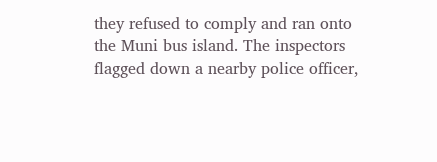they refused to comply and ran onto the Muni bus island. The inspectors flagged down a nearby police officer,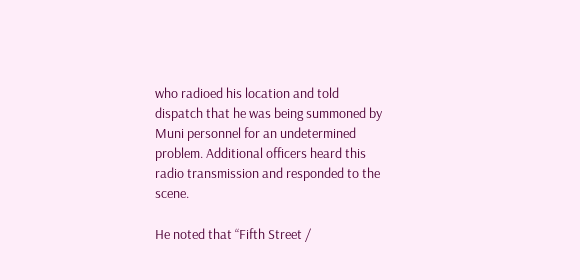who radioed his location and told dispatch that he was being summoned by Muni personnel for an undetermined problem. Additional officers heard this radio transmission and responded to the scene.

He noted that “Fifth Street /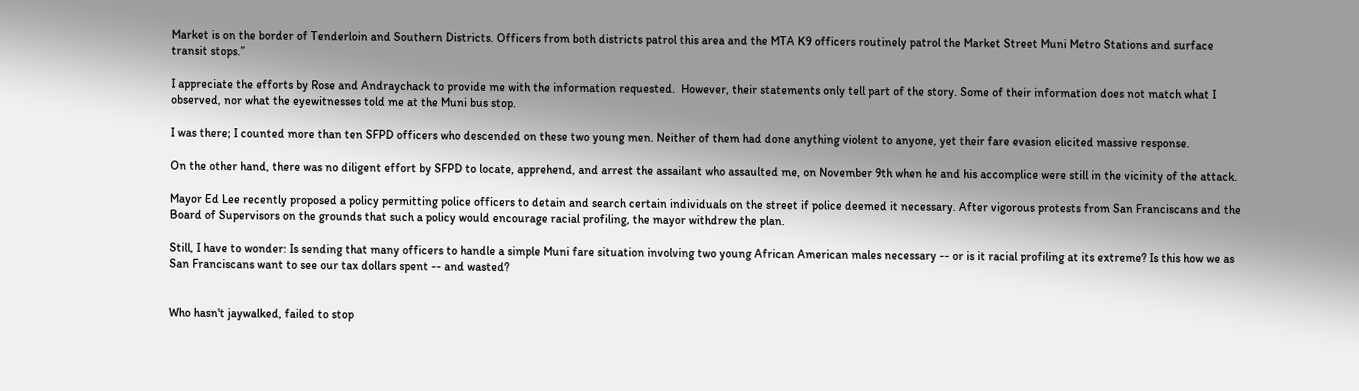Market is on the border of Tenderloin and Southern Districts. Officers from both districts patrol this area and the MTA K9 officers routinely patrol the Market Street Muni Metro Stations and surface transit stops.”

I appreciate the efforts by Rose and Andraychack to provide me with the information requested.  However, their statements only tell part of the story. Some of their information does not match what I observed, nor what the eyewitnesses told me at the Muni bus stop.

I was there; I counted more than ten SFPD officers who descended on these two young men. Neither of them had done anything violent to anyone, yet their fare evasion elicited massive response.

On the other hand, there was no diligent effort by SFPD to locate, apprehend, and arrest the assailant who assaulted me, on November 9th when he and his accomplice were still in the vicinity of the attack.

Mayor Ed Lee recently proposed a policy permitting police officers to detain and search certain individuals on the street if police deemed it necessary. After vigorous protests from San Franciscans and the Board of Supervisors on the grounds that such a policy would encourage racial profiling, the mayor withdrew the plan.

Still, I have to wonder: Is sending that many officers to handle a simple Muni fare situation involving two young African American males necessary -- or is it racial profiling at its extreme? Is this how we as San Franciscans want to see our tax dollars spent -- and wasted?


Who hasn't jaywalked, failed to stop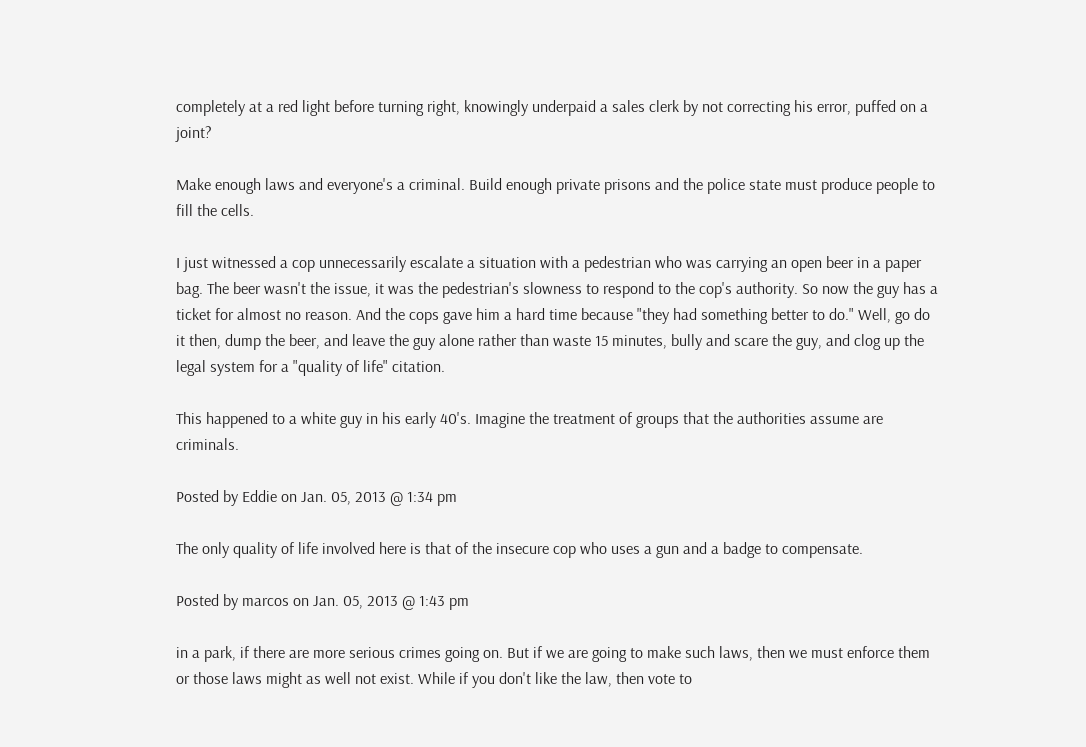completely at a red light before turning right, knowingly underpaid a sales clerk by not correcting his error, puffed on a joint?

Make enough laws and everyone's a criminal. Build enough private prisons and the police state must produce people to fill the cells.

I just witnessed a cop unnecessarily escalate a situation with a pedestrian who was carrying an open beer in a paper bag. The beer wasn't the issue, it was the pedestrian's slowness to respond to the cop's authority. So now the guy has a ticket for almost no reason. And the cops gave him a hard time because "they had something better to do." Well, go do it then, dump the beer, and leave the guy alone rather than waste 15 minutes, bully and scare the guy, and clog up the legal system for a "quality of life" citation.

This happened to a white guy in his early 40's. Imagine the treatment of groups that the authorities assume are criminals.

Posted by Eddie on Jan. 05, 2013 @ 1:34 pm

The only quality of life involved here is that of the insecure cop who uses a gun and a badge to compensate.

Posted by marcos on Jan. 05, 2013 @ 1:43 pm

in a park, if there are more serious crimes going on. But if we are going to make such laws, then we must enforce them or those laws might as well not exist. While if you don't like the law, then vote to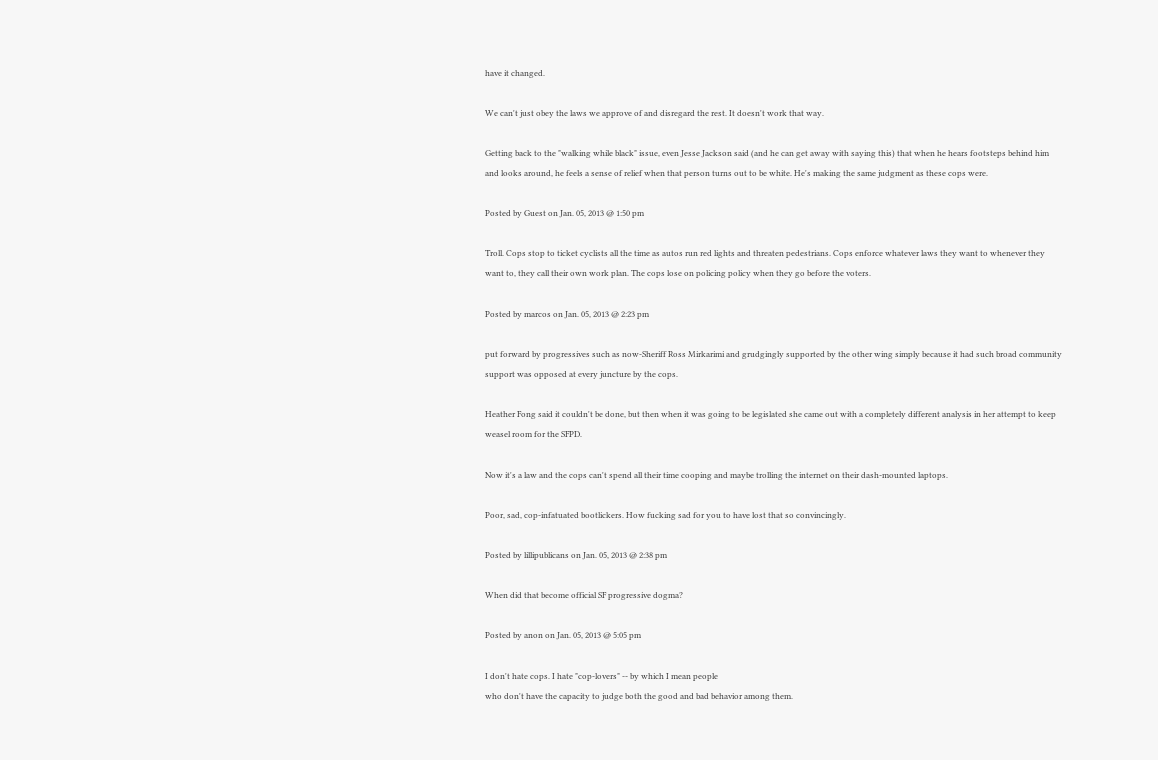have it changed.

We can't just obey the laws we approve of and disregard the rest. It doesn't work that way.

Getting back to the "walking while black" issue, even Jesse Jackson said (and he can get away with saying this) that when he hears footsteps behind him and looks around, he feels a sense of relief when that person turns out to be white. He's making the same judgment as these cops were.

Posted by Guest on Jan. 05, 2013 @ 1:50 pm

Troll. Cops stop to ticket cyclists all the time as autos run red lights and threaten pedestrians. Cops enforce whatever laws they want to whenever they want to, they call their own work plan. The cops lose on policing policy when they go before the voters.

Posted by marcos on Jan. 05, 2013 @ 2:23 pm

put forward by progressives such as now-Sheriff Ross Mirkarimi and grudgingly supported by the other wing simply because it had such broad community support was opposed at every juncture by the cops.

Heather Fong said it couldn't be done, but then when it was going to be legislated she came out with a completely different analysis in her attempt to keep weasel room for the SFPD.

Now it's a law and the cops can't spend all their time cooping and maybe trolling the internet on their dash-mounted laptops.

Poor, sad, cop-infatuated bootlickers. How fucking sad for you to have lost that so convincingly.

Posted by lillipublicans on Jan. 05, 2013 @ 2:38 pm

When did that become official SF progressive dogma?

Posted by anon on Jan. 05, 2013 @ 5:05 pm

I don't hate cops. I hate "cop-lovers" -- by which I mean people
who don't have the capacity to judge both the good and bad behavior among them.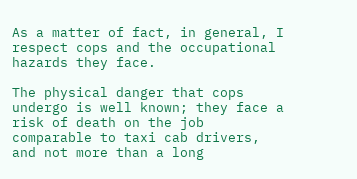As a matter of fact, in general, I respect cops and the occupational hazards they face.

The physical danger that cops undergo is well known; they face a risk of death on the job comparable to taxi cab drivers, and not more than a long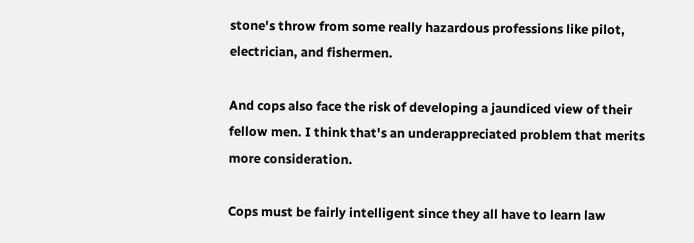stone's throw from some really hazardous professions like pilot, electrician, and fishermen.

And cops also face the risk of developing a jaundiced view of their fellow men. I think that's an underappreciated problem that merits more consideration.

Cops must be fairly intelligent since they all have to learn law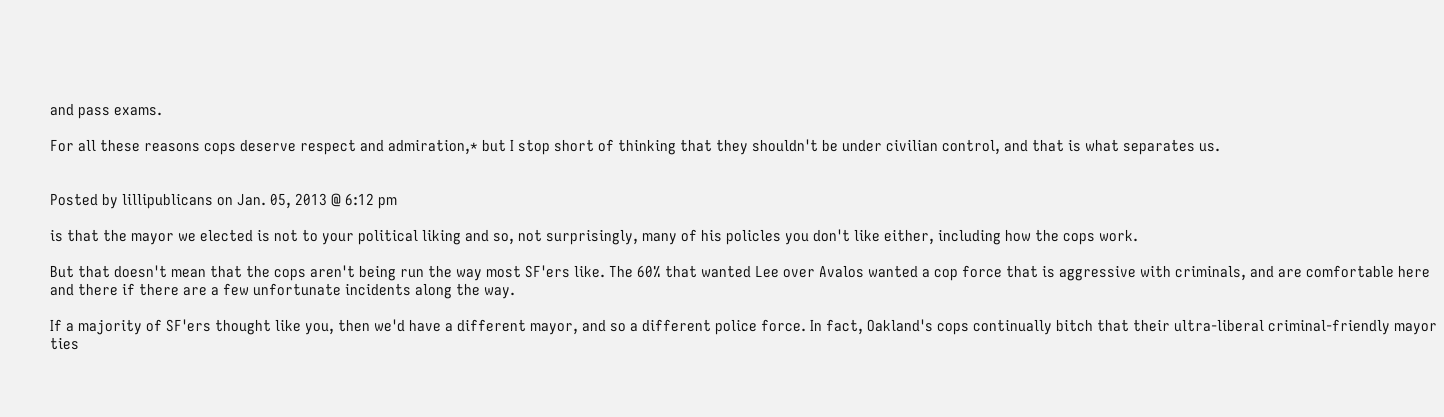and pass exams.

For all these reasons cops deserve respect and admiration,* but I stop short of thinking that they shouldn't be under civilian control, and that is what separates us.


Posted by lillipublicans on Jan. 05, 2013 @ 6:12 pm

is that the mayor we elected is not to your political liking and so, not surprisingly, many of his policles you don't like either, including how the cops work.

But that doesn't mean that the cops aren't being run the way most SF'ers like. The 60% that wanted Lee over Avalos wanted a cop force that is aggressive with criminals, and are comfortable here and there if there are a few unfortunate incidents along the way.

If a majority of SF'ers thought like you, then we'd have a different mayor, and so a different police force. In fact, Oakland's cops continually bitch that their ultra-liberal criminal-friendly mayor ties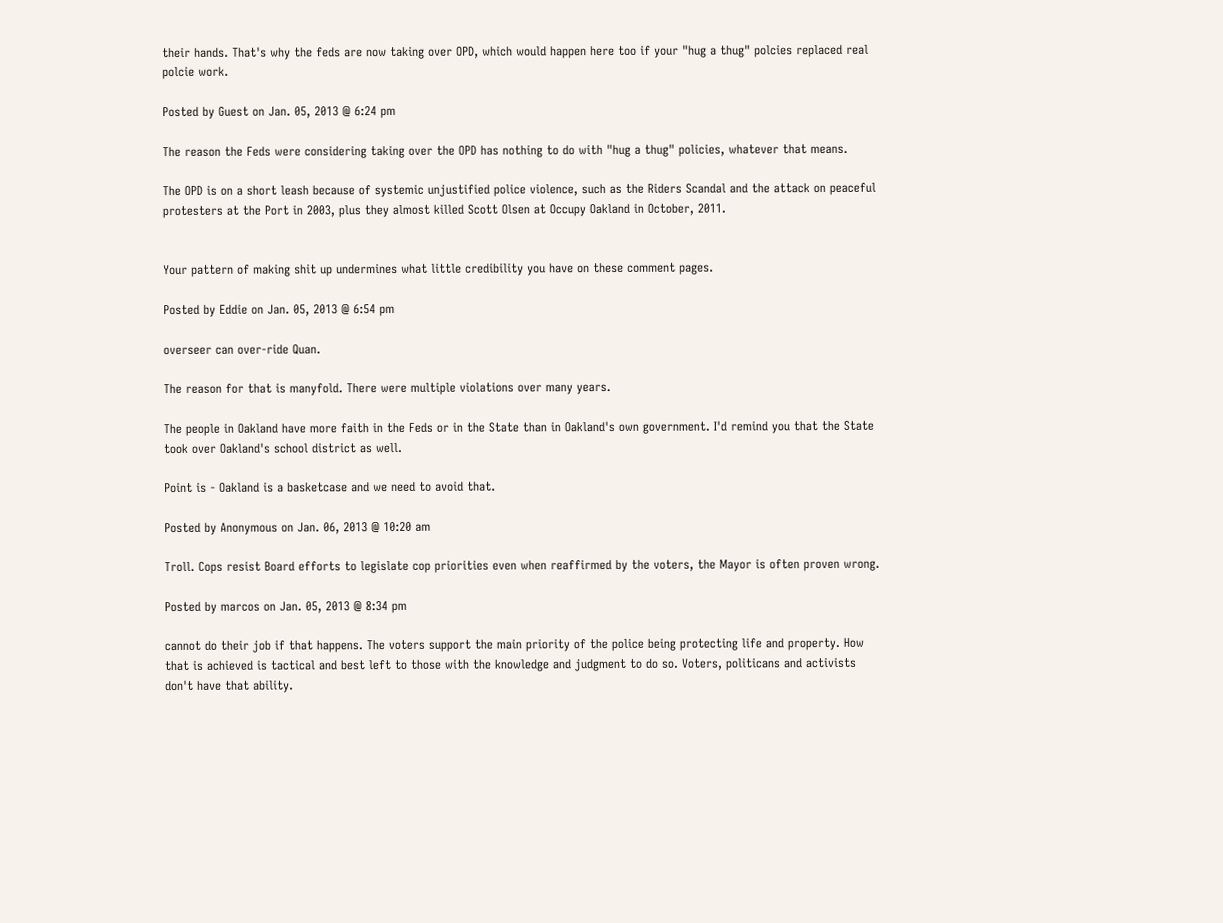their hands. That's why the feds are now taking over OPD, which would happen here too if your "hug a thug" polcies replaced real polcie work.

Posted by Guest on Jan. 05, 2013 @ 6:24 pm

The reason the Feds were considering taking over the OPD has nothing to do with "hug a thug" policies, whatever that means.

The OPD is on a short leash because of systemic unjustified police violence, such as the Riders Scandal and the attack on peaceful protesters at the Port in 2003, plus they almost killed Scott Olsen at Occupy Oakland in October, 2011.


Your pattern of making shit up undermines what little credibility you have on these comment pages.

Posted by Eddie on Jan. 05, 2013 @ 6:54 pm

overseer can over-ride Quan.

The reason for that is manyfold. There were multiple violations over many years.

The people in Oakland have more faith in the Feds or in the State than in Oakland's own government. I'd remind you that the State took over Oakland's school district as well.

Point is - Oakland is a basketcase and we need to avoid that.

Posted by Anonymous on Jan. 06, 2013 @ 10:20 am

Troll. Cops resist Board efforts to legislate cop priorities even when reaffirmed by the voters, the Mayor is often proven wrong.

Posted by marcos on Jan. 05, 2013 @ 8:34 pm

cannot do their job if that happens. The voters support the main priority of the police being protecting life and property. How that is achieved is tactical and best left to those with the knowledge and judgment to do so. Voters, politicans and activists don't have that ability.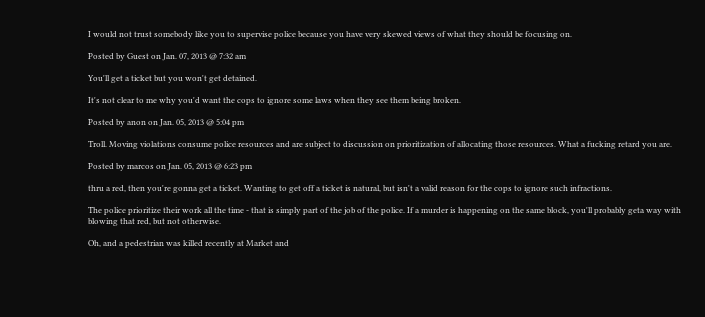I would not trust somebody like you to supervise police because you have very skewed views of what they should be focusing on.

Posted by Guest on Jan. 07, 2013 @ 7:32 am

You'll get a ticket but you won't get detained.

It's not clear to me why you'd want the cops to ignore some laws when they see them being broken.

Posted by anon on Jan. 05, 2013 @ 5:04 pm

Troll. Moving violations consume police resources and are subject to discussion on prioritization of allocating those resources. What a fucking retard you are.

Posted by marcos on Jan. 05, 2013 @ 6:23 pm

thru a red, then you're gonna get a ticket. Wanting to get off a ticket is natural, but isn't a valid reason for the cops to ignore such infractions.

The police prioritize their work all the time - that is simply part of the job of the police. If a murder is happening on the same block, you'll probably geta way with blowing that red, but not otherwise.

Oh, and a pedestrian was killed recently at Market and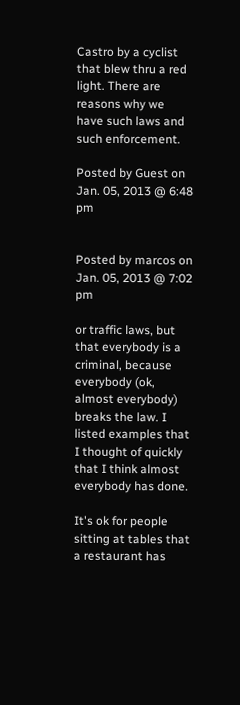Castro by a cyclist that blew thru a red light. There are reasons why we have such laws and such enforcement.

Posted by Guest on Jan. 05, 2013 @ 6:48 pm


Posted by marcos on Jan. 05, 2013 @ 7:02 pm

or traffic laws, but that everybody is a criminal, because everybody (ok, almost everybody) breaks the law. I listed examples that I thought of quickly that I think almost everybody has done.

It's ok for people sitting at tables that a restaurant has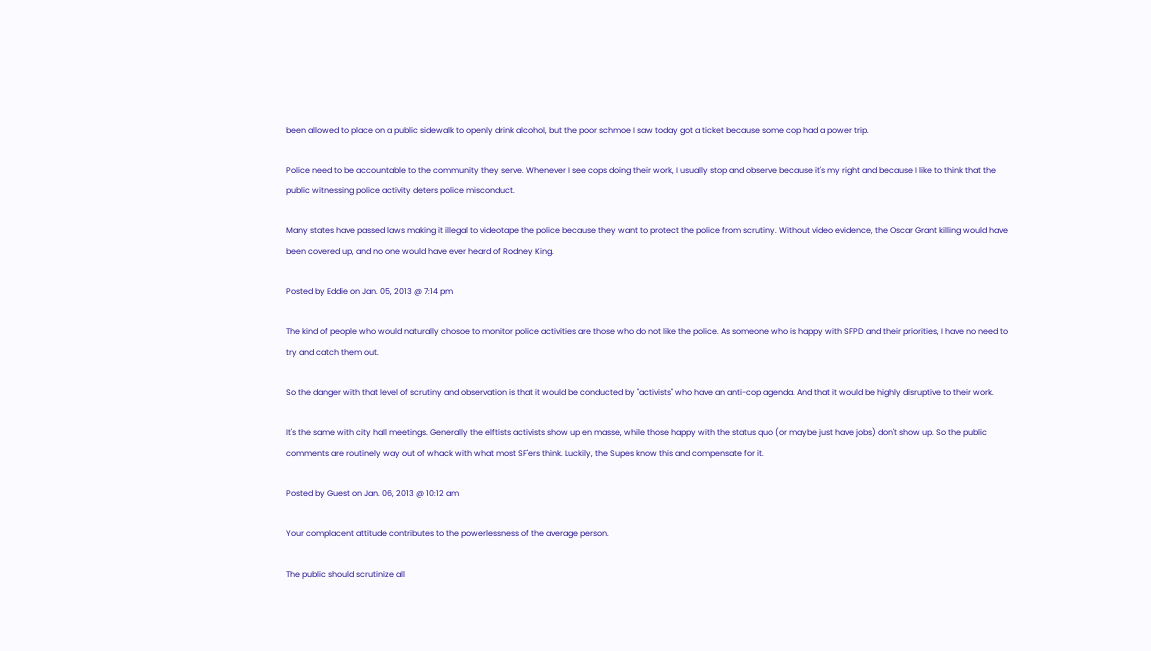been allowed to place on a public sidewalk to openly drink alcohol, but the poor schmoe I saw today got a ticket because some cop had a power trip.

Police need to be accountable to the community they serve. Whenever I see cops doing their work, I usually stop and observe because it's my right and because I like to think that the public witnessing police activity deters police misconduct.

Many states have passed laws making it illegal to videotape the police because they want to protect the police from scrutiny. Without video evidence, the Oscar Grant killing would have been covered up, and no one would have ever heard of Rodney King.

Posted by Eddie on Jan. 05, 2013 @ 7:14 pm

The kind of people who would naturally chosoe to monitor police activities are those who do not like the police. As someone who is happy with SFPD and their priorities, I have no need to try and catch them out.

So the danger with that level of scrutiny and observation is that it would be conducted by "activists" who have an anti-cop agenda. And that it would be highly disruptive to their work.

It's the same with city hall meetings. Generally the elftists activists show up en masse, while those happy with the status quo (or maybe just have jobs) don't show up. So the public comments are routinely way out of whack with what most SF'ers think. Luckily, the Supes know this and compensate for it.

Posted by Guest on Jan. 06, 2013 @ 10:12 am

Your complacent attitude contributes to the powerlessness of the average person.

The public should scrutinize all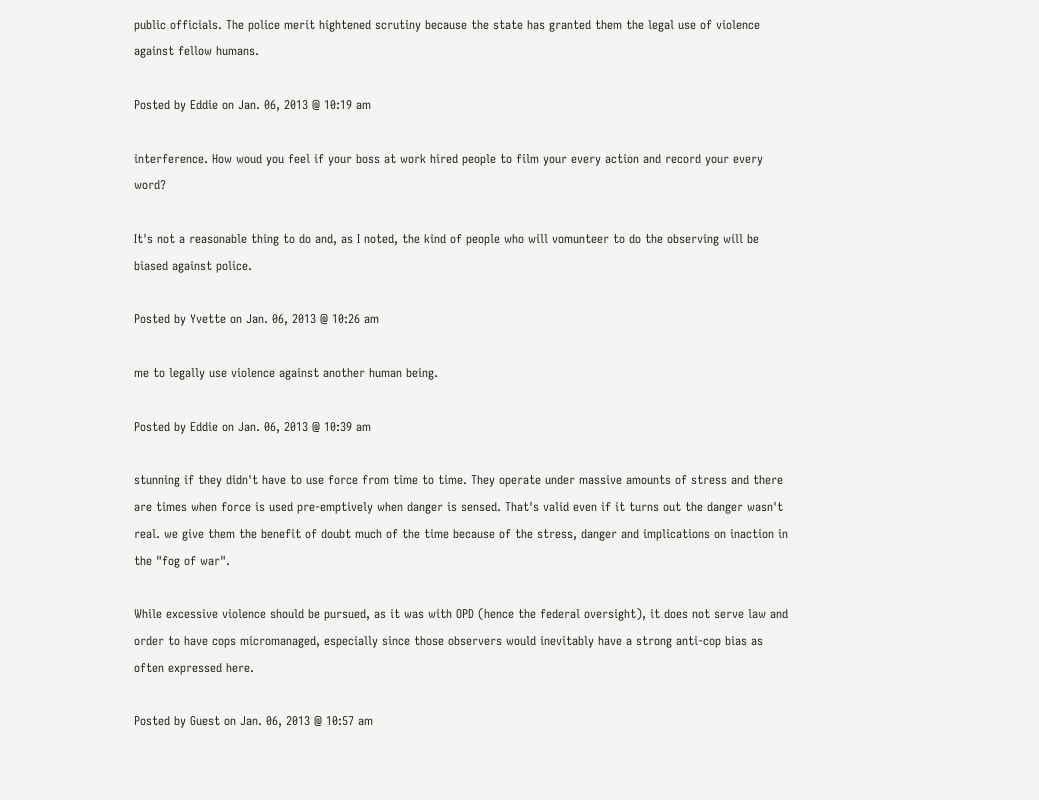public officials. The police merit hightened scrutiny because the state has granted them the legal use of violence against fellow humans.

Posted by Eddie on Jan. 06, 2013 @ 10:19 am

interference. How woud you feel if your boss at work hired people to film your every action and record your every word?

It's not a reasonable thing to do and, as I noted, the kind of people who will vomunteer to do the observing will be biased against police.

Posted by Yvette on Jan. 06, 2013 @ 10:26 am

me to legally use violence against another human being.

Posted by Eddie on Jan. 06, 2013 @ 10:39 am

stunning if they didn't have to use force from time to time. They operate under massive amounts of stress and there are times when force is used pre-emptively when danger is sensed. That's valid even if it turns out the danger wasn't real. we give them the benefit of doubt much of the time because of the stress, danger and implications on inaction in the "fog of war".

While excessive violence should be pursued, as it was with OPD (hence the federal oversight), it does not serve law and order to have cops micromanaged, especially since those observers would inevitably have a strong anti-cop bias as often expressed here.

Posted by Guest on Jan. 06, 2013 @ 10:57 am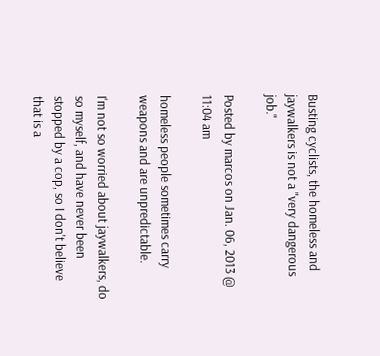Busting cyclists, the homeless and jaywalkers is not a "very dangerous job."

Posted by marcos on Jan. 06, 2013 @ 11:04 am

homeless people sometimes carry weapons and are unpredictable.

I'm not so worried about jaywalkers, do so myself, and have never been stopped by a cop, so I don't believe that is a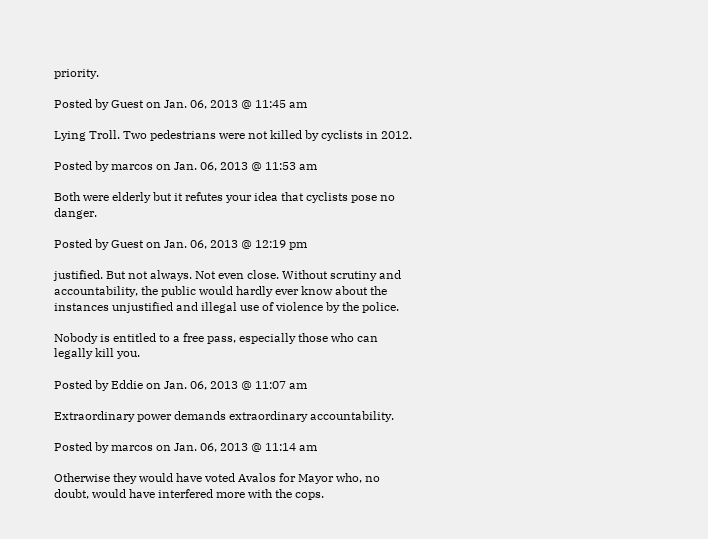priority.

Posted by Guest on Jan. 06, 2013 @ 11:45 am

Lying Troll. Two pedestrians were not killed by cyclists in 2012.

Posted by marcos on Jan. 06, 2013 @ 11:53 am

Both were elderly but it refutes your idea that cyclists pose no danger.

Posted by Guest on Jan. 06, 2013 @ 12:19 pm

justified. But not always. Not even close. Without scrutiny and accountability, the public would hardly ever know about the instances unjustified and illegal use of violence by the police.

Nobody is entitled to a free pass, especially those who can legally kill you.

Posted by Eddie on Jan. 06, 2013 @ 11:07 am

Extraordinary power demands extraordinary accountability.

Posted by marcos on Jan. 06, 2013 @ 11:14 am

Otherwise they would have voted Avalos for Mayor who, no doubt, would have interfered more with the cops.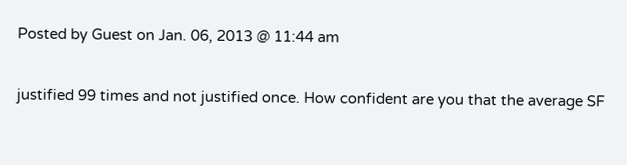Posted by Guest on Jan. 06, 2013 @ 11:44 am

justified 99 times and not justified once. How confident are you that the average SF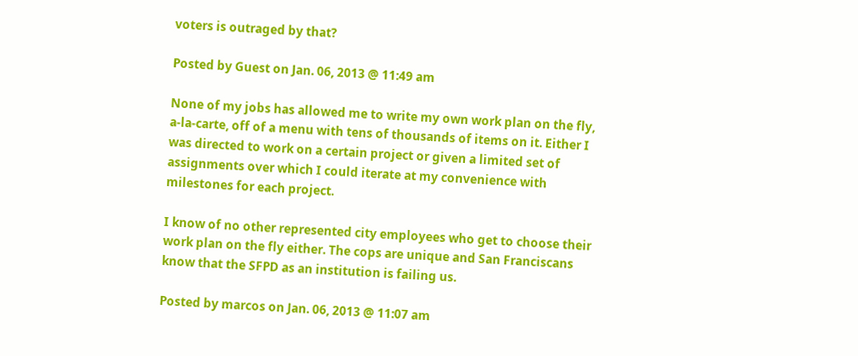voters is outraged by that?

Posted by Guest on Jan. 06, 2013 @ 11:49 am

None of my jobs has allowed me to write my own work plan on the fly, a-la-carte, off of a menu with tens of thousands of items on it. Either I was directed to work on a certain project or given a limited set of assignments over which I could iterate at my convenience with milestones for each project.

I know of no other represented city employees who get to choose their work plan on the fly either. The cops are unique and San Franciscans know that the SFPD as an institution is failing us.

Posted by marcos on Jan. 06, 2013 @ 11:07 am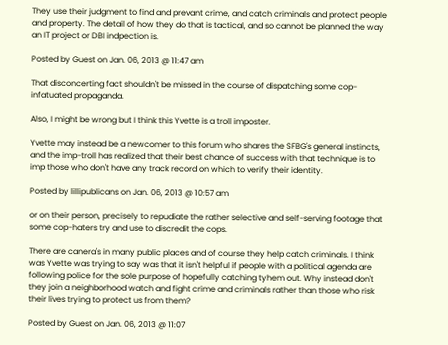They use their judgment to find and prevant crime, and catch criminals and protect people and property. The detail of how they do that is tactical, and so cannot be planned the way an IT project or DBI indpection is.

Posted by Guest on Jan. 06, 2013 @ 11:47 am

That disconcerting fact shouldn't be missed in the course of dispatching some cop-infatuated propaganda.

Also, I might be wrong but I think this Yvette is a troll imposter.

Yvette may instead be a newcomer to this forum who shares the SFBG's general instincts, and the imp-troll has realized that their best chance of success with that technique is to imp those who don't have any track record on which to verify their identity.

Posted by lillipublicans on Jan. 06, 2013 @ 10:57 am

or on their person, precisely to repudiate the rather selective and self-serving footage that some cop-haters try and use to discredit the cops.

There are canera's in many public places and of course they help catch criminals. I think was Yvette was trying to say was that it isn't helpful if people with a political agenda are following police for the sole purpose of hopefully catching tyhem out. Why instead don't they join a neighborhood watch and fight crime and criminals rather than those who risk their lives trying to protect us from them?

Posted by Guest on Jan. 06, 2013 @ 11:07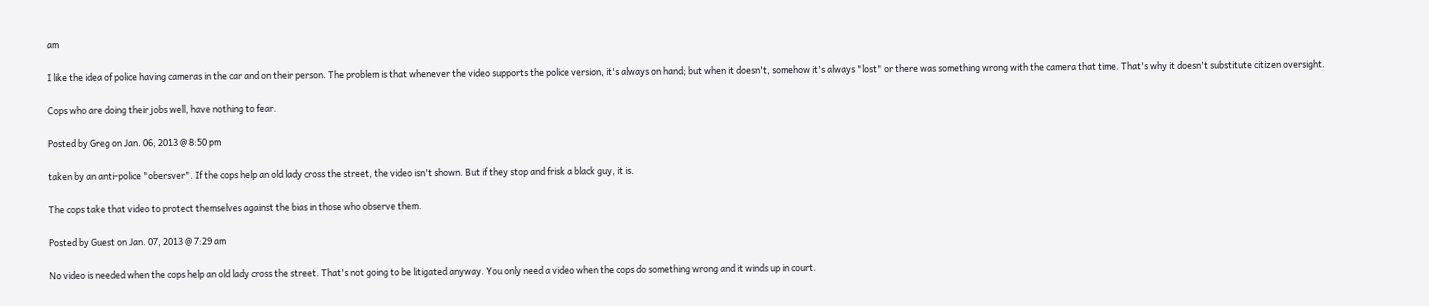am

I like the idea of police having cameras in the car and on their person. The problem is that whenever the video supports the police version, it's always on hand; but when it doesn't, somehow it's always "lost" or there was something wrong with the camera that time. That's why it doesn't substitute citizen oversight.

Cops who are doing their jobs well, have nothing to fear.

Posted by Greg on Jan. 06, 2013 @ 8:50 pm

taken by an anti-police "obersver". If the cops help an old lady cross the street, the video isn't shown. But if they stop and frisk a black guy, it is.

The cops take that video to protect themselves against the bias in those who observe them.

Posted by Guest on Jan. 07, 2013 @ 7:29 am

No video is needed when the cops help an old lady cross the street. That's not going to be litigated anyway. You only need a video when the cops do something wrong and it winds up in court.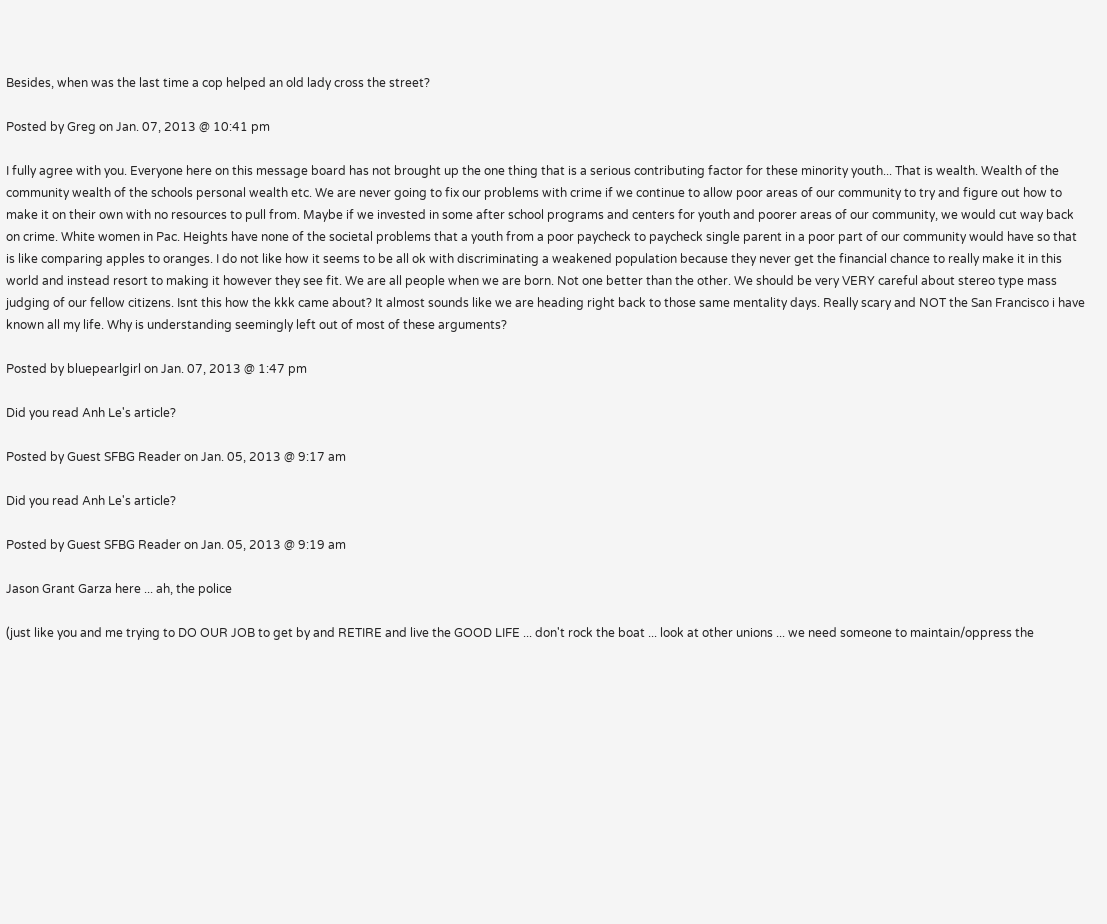Besides, when was the last time a cop helped an old lady cross the street?

Posted by Greg on Jan. 07, 2013 @ 10:41 pm

I fully agree with you. Everyone here on this message board has not brought up the one thing that is a serious contributing factor for these minority youth... That is wealth. Wealth of the community wealth of the schools personal wealth etc. We are never going to fix our problems with crime if we continue to allow poor areas of our community to try and figure out how to make it on their own with no resources to pull from. Maybe if we invested in some after school programs and centers for youth and poorer areas of our community, we would cut way back on crime. White women in Pac. Heights have none of the societal problems that a youth from a poor paycheck to paycheck single parent in a poor part of our community would have so that is like comparing apples to oranges. I do not like how it seems to be all ok with discriminating a weakened population because they never get the financial chance to really make it in this world and instead resort to making it however they see fit. We are all people when we are born. Not one better than the other. We should be very VERY careful about stereo type mass judging of our fellow citizens. Isnt this how the kkk came about? It almost sounds like we are heading right back to those same mentality days. Really scary and NOT the San Francisco i have known all my life. Why is understanding seemingly left out of most of these arguments?

Posted by bluepearlgirl on Jan. 07, 2013 @ 1:47 pm

Did you read Anh Le's article?

Posted by Guest SFBG Reader on Jan. 05, 2013 @ 9:17 am

Did you read Anh Le's article?

Posted by Guest SFBG Reader on Jan. 05, 2013 @ 9:19 am

Jason Grant Garza here ... ah, the police

(just like you and me trying to DO OUR JOB to get by and RETIRE and live the GOOD LIFE ... don't rock the boat ... look at other unions ... we need someone to maintain/oppress the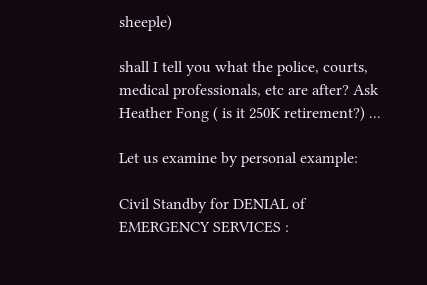sheeple)

shall I tell you what the police, courts, medical professionals, etc are after? Ask Heather Fong ( is it 250K retirement?) ...

Let us examine by personal example:

Civil Standby for DENIAL of EMERGENCY SERVICES :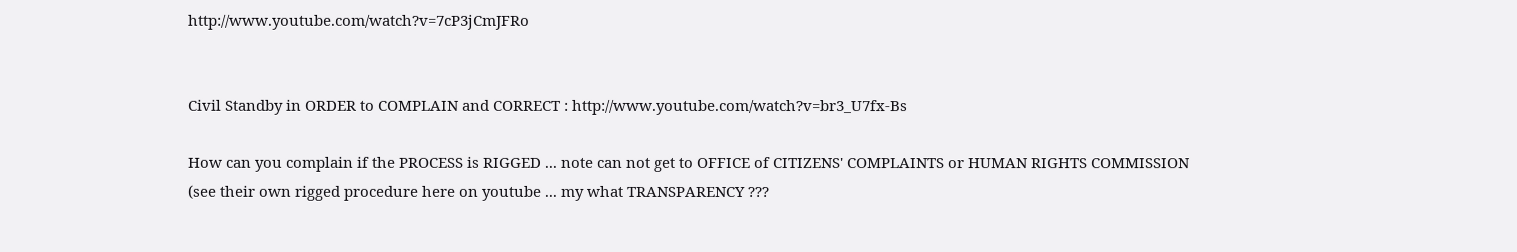http://www.youtube.com/watch?v=7cP3jCmJFRo


Civil Standby in ORDER to COMPLAIN and CORRECT : http://www.youtube.com/watch?v=br3_U7fx-Bs

How can you complain if the PROCESS is RIGGED ... note can not get to OFFICE of CITIZENS' COMPLAINTS or HUMAN RIGHTS COMMISSION (see their own rigged procedure here on youtube ... my what TRANSPARENCY ???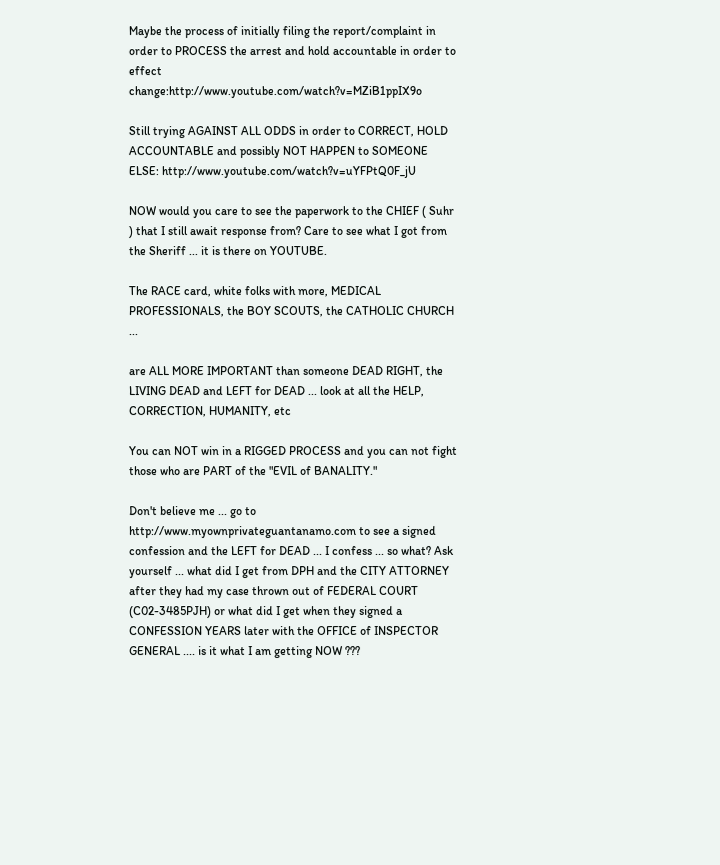Maybe the process of initially filing the report/complaint in order to PROCESS the arrest and hold accountable in order to effect change:http://www.youtube.com/watch?v=MZiB1ppIX9o

Still trying AGAINST ALL ODDS in order to CORRECT, HOLD ACCOUNTABLE and possibly NOT HAPPEN to SOMEONE ELSE: http://www.youtube.com/watch?v=uYFPtQ0F_jU

NOW would you care to see the paperwork to the CHIEF ( Suhr ) that I still await response from? Care to see what I got from the Sheriff ... it is there on YOUTUBE.

The RACE card, white folks with more, MEDICAL PROFESSIONALS, the BOY SCOUTS, the CATHOLIC CHURCH ...

are ALL MORE IMPORTANT than someone DEAD RIGHT, the LIVING DEAD and LEFT for DEAD ... look at all the HELP, CORRECTION, HUMANITY, etc

You can NOT win in a RIGGED PROCESS and you can not fight those who are PART of the "EVIL of BANALITY."

Don't believe me ... go to http://www.myownprivateguantanamo.com to see a signed confession and the LEFT for DEAD ... I confess ... so what? Ask yourself ... what did I get from DPH and the CITY ATTORNEY after they had my case thrown out of FEDERAL COURT (C02-3485PJH) or what did I get when they signed a CONFESSION YEARS later with the OFFICE of INSPECTOR GENERAL .... is it what I am getting NOW ???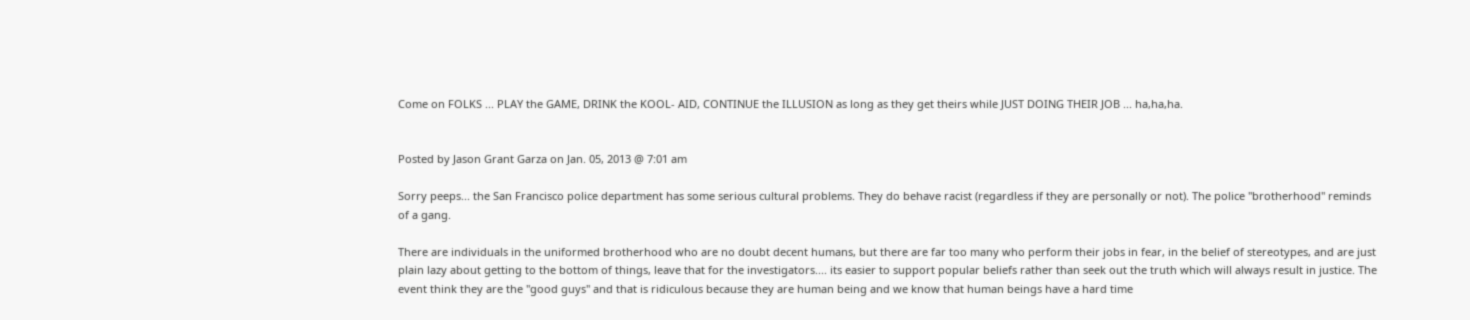Come on FOLKS ... PLAY the GAME, DRINK the KOOL- AID, CONTINUE the ILLUSION as long as they get theirs while JUST DOING THEIR JOB ... ha,ha,ha.


Posted by Jason Grant Garza on Jan. 05, 2013 @ 7:01 am

Sorry peeps... the San Francisco police department has some serious cultural problems. They do behave racist (regardless if they are personally or not). The police "brotherhood" reminds of a gang.

There are individuals in the uniformed brotherhood who are no doubt decent humans, but there are far too many who perform their jobs in fear, in the belief of stereotypes, and are just plain lazy about getting to the bottom of things, leave that for the investigators.... its easier to support popular beliefs rather than seek out the truth which will always result in justice. The event think they are the "good guys" and that is ridiculous because they are human being and we know that human beings have a hard time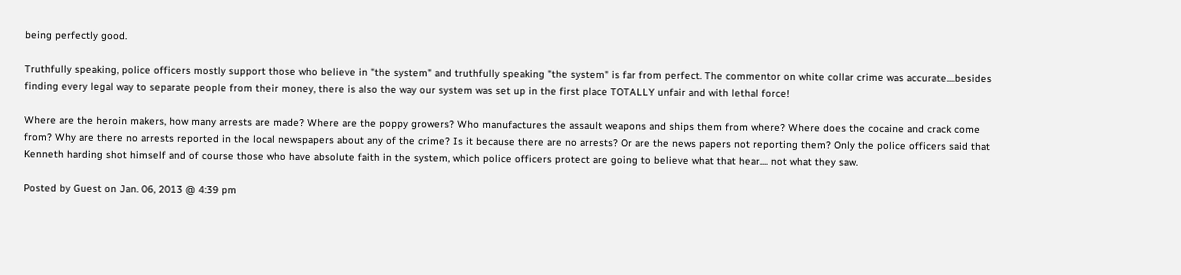being perfectly good.

Truthfully speaking, police officers mostly support those who believe in "the system" and truthfully speaking "the system" is far from perfect. The commentor on white collar crime was accurate....besides finding every legal way to separate people from their money, there is also the way our system was set up in the first place TOTALLY unfair and with lethal force!

Where are the heroin makers, how many arrests are made? Where are the poppy growers? Who manufactures the assault weapons and ships them from where? Where does the cocaine and crack come from? Why are there no arrests reported in the local newspapers about any of the crime? Is it because there are no arrests? Or are the news papers not reporting them? Only the police officers said that Kenneth harding shot himself and of course those who have absolute faith in the system, which police officers protect are going to believe what that hear.... not what they saw.

Posted by Guest on Jan. 06, 2013 @ 4:39 pm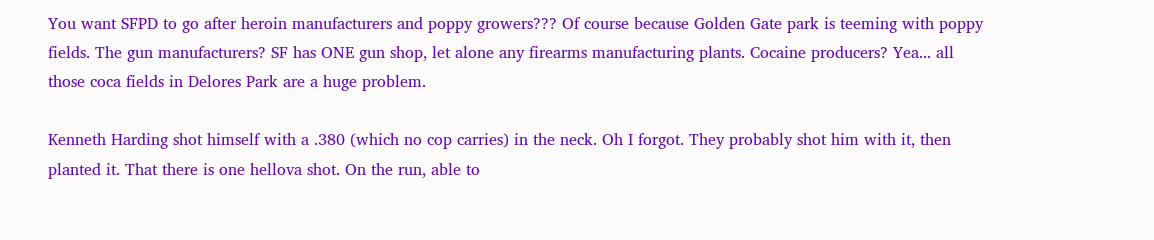You want SFPD to go after heroin manufacturers and poppy growers??? Of course because Golden Gate park is teeming with poppy fields. The gun manufacturers? SF has ONE gun shop, let alone any firearms manufacturing plants. Cocaine producers? Yea... all those coca fields in Delores Park are a huge problem.

Kenneth Harding shot himself with a .380 (which no cop carries) in the neck. Oh I forgot. They probably shot him with it, then planted it. That there is one hellova shot. On the run, able to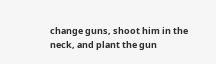change guns, shoot him in the neck, and plant the gun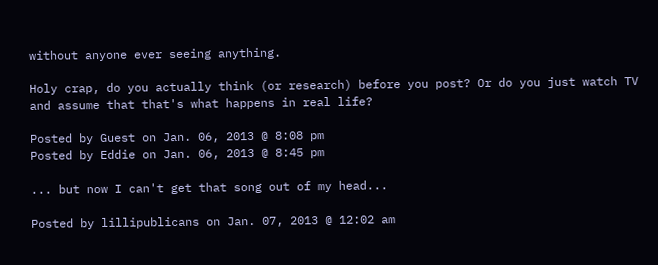without anyone ever seeing anything.

Holy crap, do you actually think (or research) before you post? Or do you just watch TV and assume that that's what happens in real life?

Posted by Guest on Jan. 06, 2013 @ 8:08 pm
Posted by Eddie on Jan. 06, 2013 @ 8:45 pm

... but now I can't get that song out of my head...

Posted by lillipublicans on Jan. 07, 2013 @ 12:02 am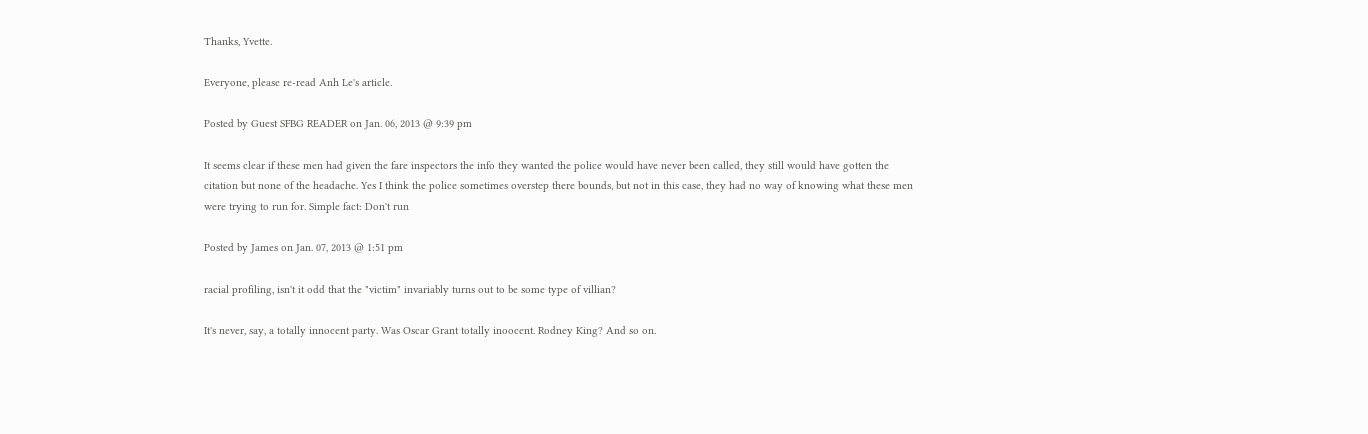Thanks, Yvette.

Everyone, please re-read Anh Le's article.

Posted by Guest SFBG READER on Jan. 06, 2013 @ 9:39 pm

It seems clear if these men had given the fare inspectors the info they wanted the police would have never been called, they still would have gotten the citation but none of the headache. Yes I think the police sometimes overstep there bounds, but not in this case, they had no way of knowing what these men were trying to run for. Simple fact: Don't run

Posted by James on Jan. 07, 2013 @ 1:51 pm

racial profiling, isn't it odd that the "victim" invariably turns out to be some type of villian?

It's never, say, a totally innocent party. Was Oscar Grant totally inoocent. Rodney King? And so on.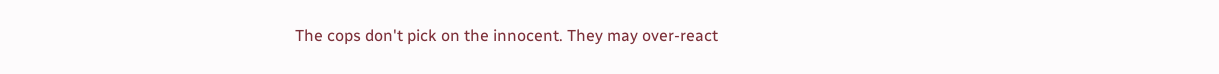The cops don't pick on the innocent. They may over-react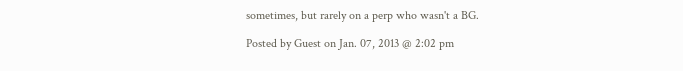sometimes, but rarely on a perp who wasn't a BG.

Posted by Guest on Jan. 07, 2013 @ 2:02 pm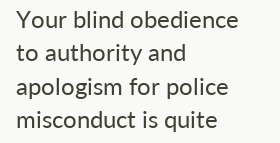Your blind obedience to authority and apologism for police misconduct is quite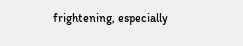frightening, especially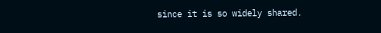since it is so widely shared.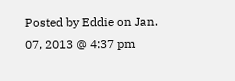Posted by Eddie on Jan. 07, 2013 @ 4:37 pm